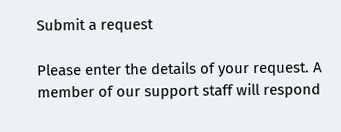Submit a request

Please enter the details of your request. A member of our support staff will respond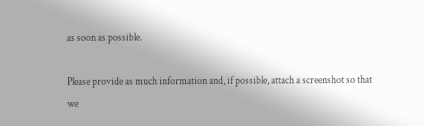as soon as possible.

Please provide as much information and, if possible, attach a screenshot so that we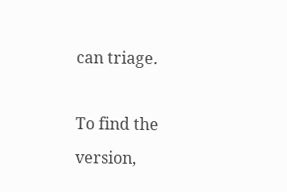can triage.

To find the version,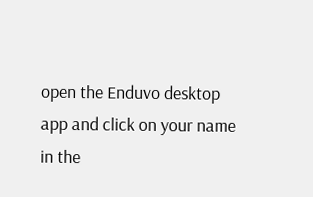open the Enduvo desktop app and click on your name in the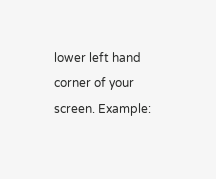lower left hand corner of your screen. Example: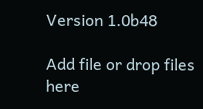Version 1.0b48

Add file or drop files here